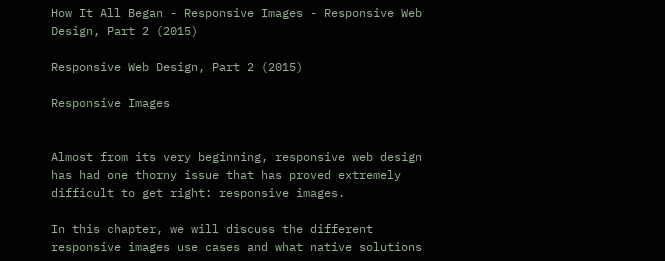How It All Began - Responsive Images - Responsive Web Design, Part 2 (2015)

Responsive Web Design, Part 2 (2015)

Responsive Images


Almost from its very beginning, responsive web design has had one thorny issue that has proved extremely difficult to get right: responsive images.

In this chapter, we will discuss the different responsive images use cases and what native solutions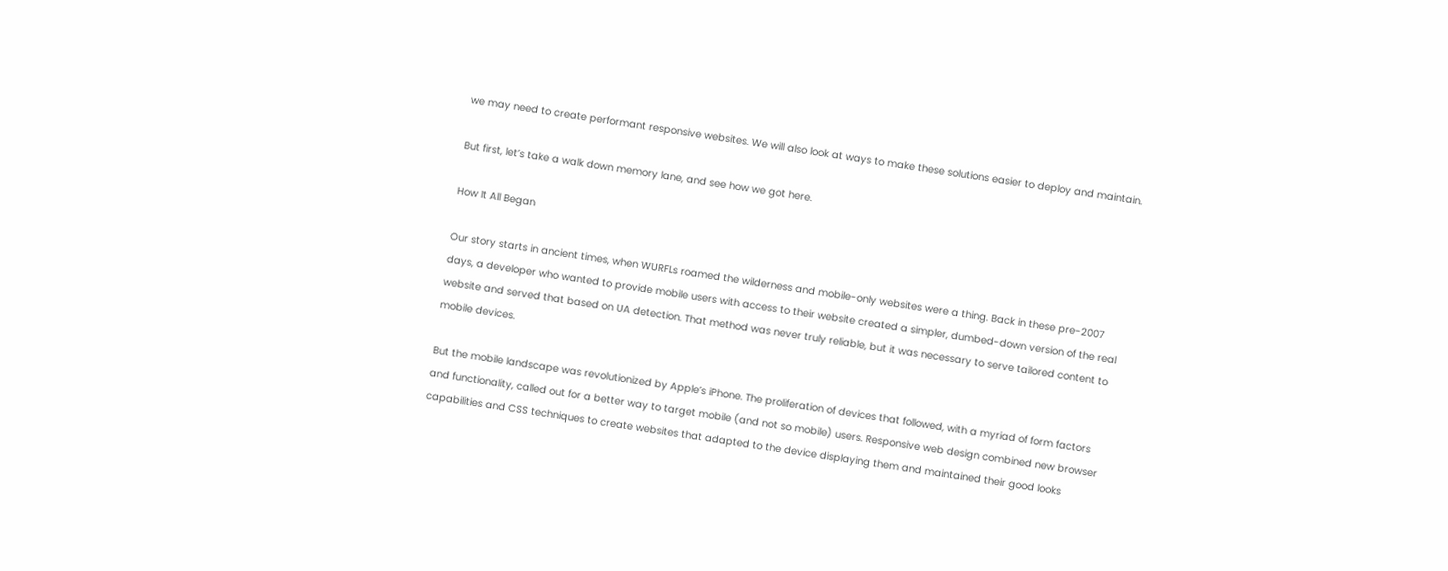we may need to create performant responsive websites. We will also look at ways to make these solutions easier to deploy and maintain.

But first, let’s take a walk down memory lane, and see how we got here.

How It All Began

Our story starts in ancient times, when WURFLs roamed the wilderness and mobile-only websites were a thing. Back in these pre-2007 days, a developer who wanted to provide mobile users with access to their website created a simpler, dumbed-down version of the real website and served that based on UA detection. That method was never truly reliable, but it was necessary to serve tailored content to mobile devices.

But the mobile landscape was revolutionized by Apple’s iPhone. The proliferation of devices that followed, with a myriad of form factors and functionality, called out for a better way to target mobile (and not so mobile) users. Responsive web design combined new browser capabilities and CSS techniques to create websites that adapted to the device displaying them and maintained their good looks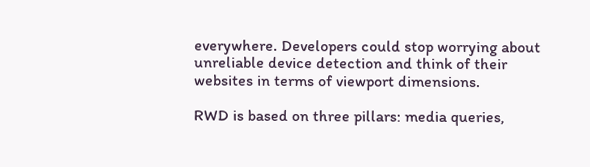everywhere. Developers could stop worrying about unreliable device detection and think of their websites in terms of viewport dimensions.

RWD is based on three pillars: media queries,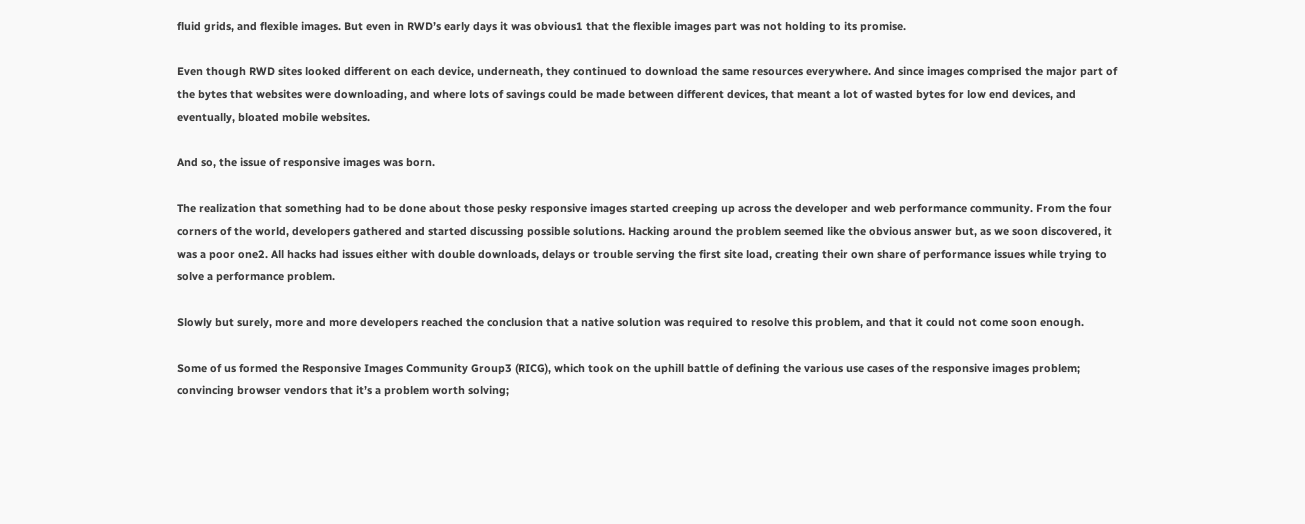fluid grids, and flexible images. But even in RWD’s early days it was obvious1 that the flexible images part was not holding to its promise.

Even though RWD sites looked different on each device, underneath, they continued to download the same resources everywhere. And since images comprised the major part of the bytes that websites were downloading, and where lots of savings could be made between different devices, that meant a lot of wasted bytes for low end devices, and eventually, bloated mobile websites.

And so, the issue of responsive images was born.

The realization that something had to be done about those pesky responsive images started creeping up across the developer and web performance community. From the four corners of the world, developers gathered and started discussing possible solutions. Hacking around the problem seemed like the obvious answer but, as we soon discovered, it was a poor one2. All hacks had issues either with double downloads, delays or trouble serving the first site load, creating their own share of performance issues while trying to solve a performance problem.

Slowly but surely, more and more developers reached the conclusion that a native solution was required to resolve this problem, and that it could not come soon enough.

Some of us formed the Responsive Images Community Group3 (RICG), which took on the uphill battle of defining the various use cases of the responsive images problem; convincing browser vendors that it’s a problem worth solving;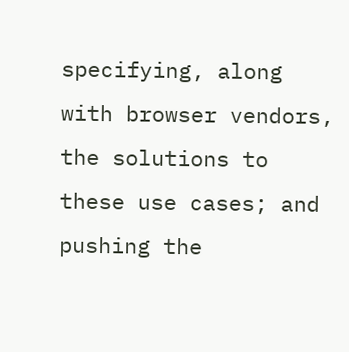specifying, along with browser vendors, the solutions to these use cases; and pushing the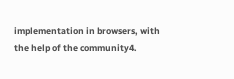implementation in browsers, with the help of the community4.